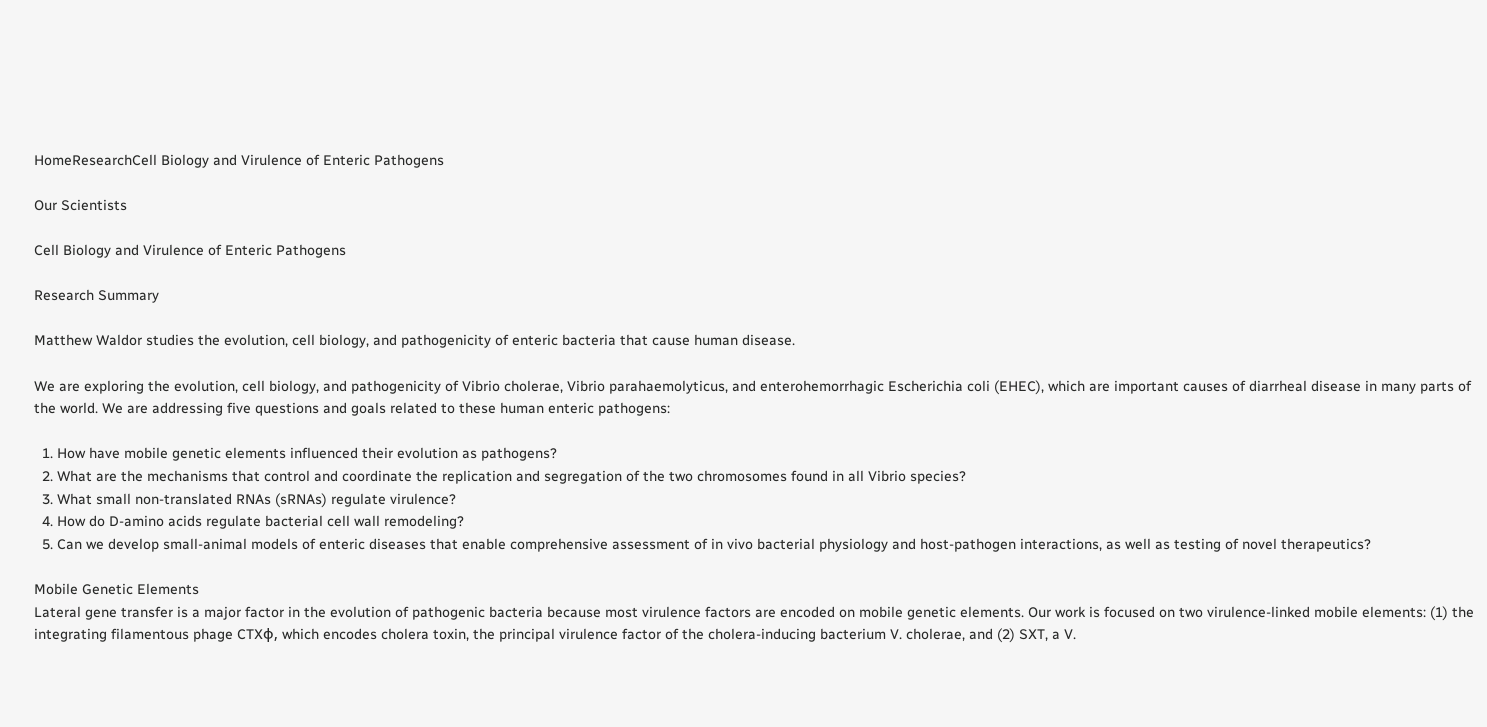HomeResearchCell Biology and Virulence of Enteric Pathogens

Our Scientists

Cell Biology and Virulence of Enteric Pathogens

Research Summary

Matthew Waldor studies the evolution, cell biology, and pathogenicity of enteric bacteria that cause human disease.

We are exploring the evolution, cell biology, and pathogenicity of Vibrio cholerae, Vibrio parahaemolyticus, and enterohemorrhagic Escherichia coli (EHEC), which are important causes of diarrheal disease in many parts of the world. We are addressing five questions and goals related to these human enteric pathogens:

  1. How have mobile genetic elements influenced their evolution as pathogens?
  2. What are the mechanisms that control and coordinate the replication and segregation of the two chromosomes found in all Vibrio species?
  3. What small non-translated RNAs (sRNAs) regulate virulence?
  4. How do D-amino acids regulate bacterial cell wall remodeling?
  5. Can we develop small-animal models of enteric diseases that enable comprehensive assessment of in vivo bacterial physiology and host-pathogen interactions, as well as testing of novel therapeutics?

Mobile Genetic Elements
Lateral gene transfer is a major factor in the evolution of pathogenic bacteria because most virulence factors are encoded on mobile genetic elements. Our work is focused on two virulence-linked mobile elements: (1) the integrating filamentous phage CTXφ, which encodes cholera toxin, the principal virulence factor of the cholera-inducing bacterium V. cholerae, and (2) SXT, a V.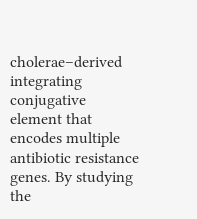cholerae–derived integrating conjugative element that encodes multiple antibiotic resistance genes. By studying the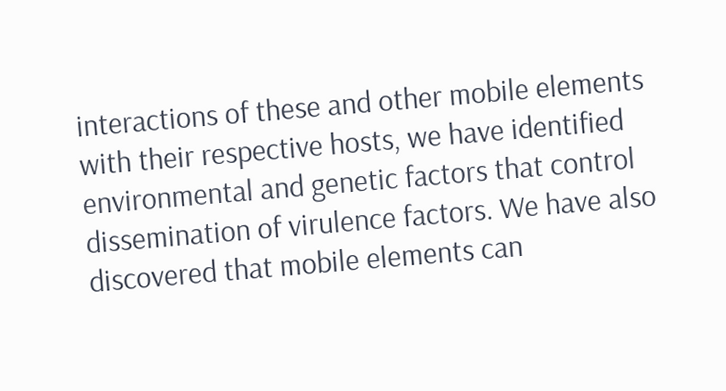interactions of these and other mobile elements with their respective hosts, we have identified environmental and genetic factors that control dissemination of virulence factors. We have also discovered that mobile elements can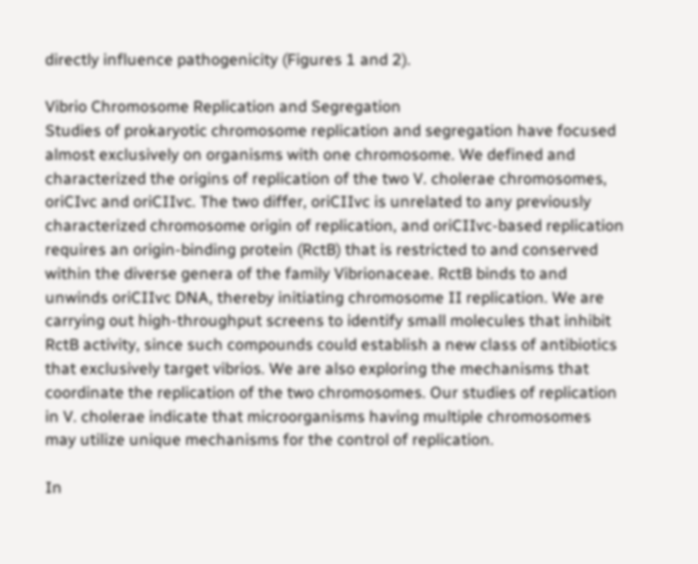directly influence pathogenicity (Figures 1 and 2).

Vibrio Chromosome Replication and Segregation
Studies of prokaryotic chromosome replication and segregation have focused almost exclusively on organisms with one chromosome. We defined and characterized the origins of replication of the two V. cholerae chromosomes, oriCIvc and oriCIIvc. The two differ, oriCIIvc is unrelated to any previously characterized chromosome origin of replication, and oriCIIvc-based replication requires an origin-binding protein (RctB) that is restricted to and conserved within the diverse genera of the family Vibrionaceae. RctB binds to and unwinds oriCIIvc DNA, thereby initiating chromosome II replication. We are carrying out high-throughput screens to identify small molecules that inhibit RctB activity, since such compounds could establish a new class of antibiotics that exclusively target vibrios. We are also exploring the mechanisms that coordinate the replication of the two chromosomes. Our studies of replication in V. cholerae indicate that microorganisms having multiple chromosomes may utilize unique mechanisms for the control of replication.

In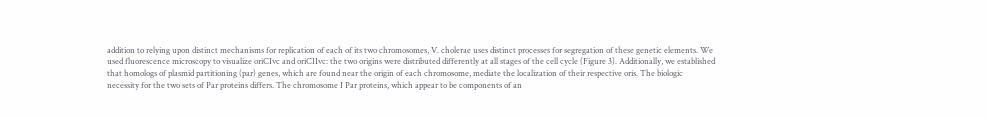addition to relying upon distinct mechanisms for replication of each of its two chromosomes, V. cholerae uses distinct processes for segregation of these genetic elements. We used fluorescence microscopy to visualize oriCIvc and oriCIIvc: the two origins were distributed differently at all stages of the cell cycle (Figure 3). Additionally, we established that homologs of plasmid partitioning (par) genes, which are found near the origin of each chromosome, mediate the localization of their respective oris. The biologic necessity for the two sets of Par proteins differs. The chromosome I Par proteins, which appear to be components of an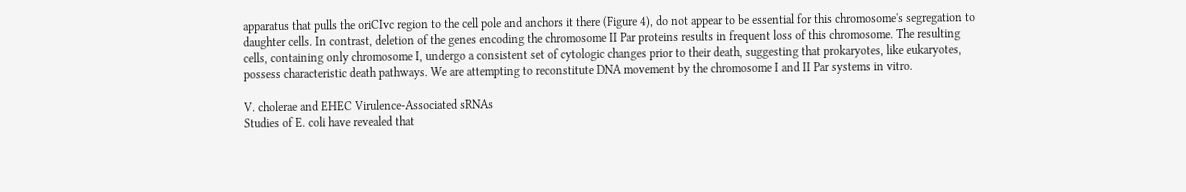apparatus that pulls the oriCIvc region to the cell pole and anchors it there (Figure 4), do not appear to be essential for this chromosome's segregation to daughter cells. In contrast, deletion of the genes encoding the chromosome II Par proteins results in frequent loss of this chromosome. The resulting cells, containing only chromosome I, undergo a consistent set of cytologic changes prior to their death, suggesting that prokaryotes, like eukaryotes, possess characteristic death pathways. We are attempting to reconstitute DNA movement by the chromosome I and II Par systems in vitro.

V. cholerae and EHEC Virulence-Associated sRNAs
Studies of E. coli have revealed that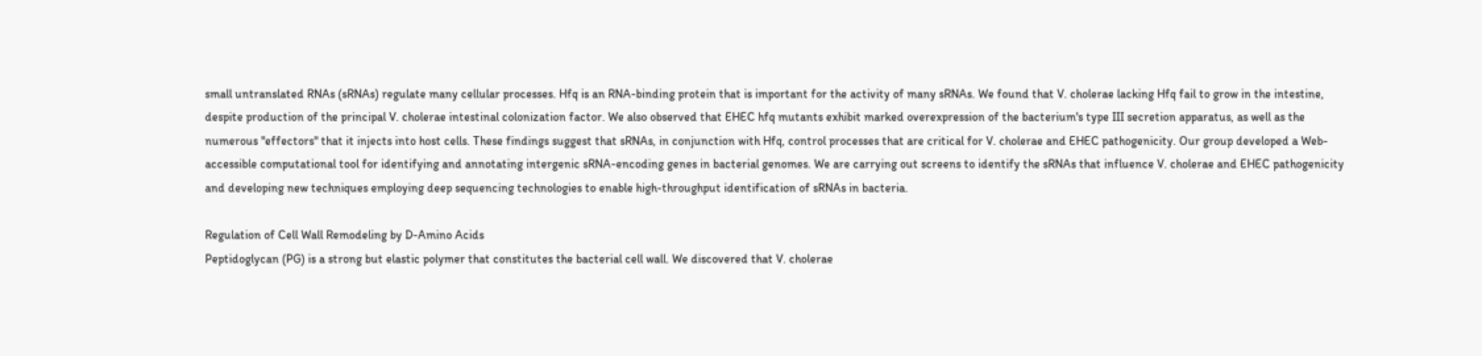small untranslated RNAs (sRNAs) regulate many cellular processes. Hfq is an RNA-binding protein that is important for the activity of many sRNAs. We found that V. cholerae lacking Hfq fail to grow in the intestine, despite production of the principal V. cholerae intestinal colonization factor. We also observed that EHEC hfq mutants exhibit marked overexpression of the bacterium's type III secretion apparatus, as well as the numerous "effectors" that it injects into host cells. These findings suggest that sRNAs, in conjunction with Hfq, control processes that are critical for V. cholerae and EHEC pathogenicity. Our group developed a Web-accessible computational tool for identifying and annotating intergenic sRNA-encoding genes in bacterial genomes. We are carrying out screens to identify the sRNAs that influence V. cholerae and EHEC pathogenicity and developing new techniques employing deep sequencing technologies to enable high-throughput identification of sRNAs in bacteria.

Regulation of Cell Wall Remodeling by D-Amino Acids
Peptidoglycan (PG) is a strong but elastic polymer that constitutes the bacterial cell wall. We discovered that V. cholerae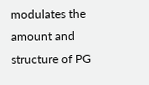modulates the amount and structure of PG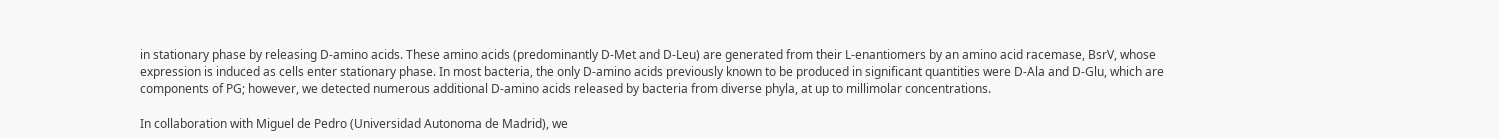in stationary phase by releasing D-amino acids. These amino acids (predominantly D-Met and D-Leu) are generated from their L-enantiomers by an amino acid racemase, BsrV, whose expression is induced as cells enter stationary phase. In most bacteria, the only D-amino acids previously known to be produced in significant quantities were D-Ala and D-Glu, which are components of PG; however, we detected numerous additional D-amino acids released by bacteria from diverse phyla, at up to millimolar concentrations.

In collaboration with Miguel de Pedro (Universidad Autonoma de Madrid), we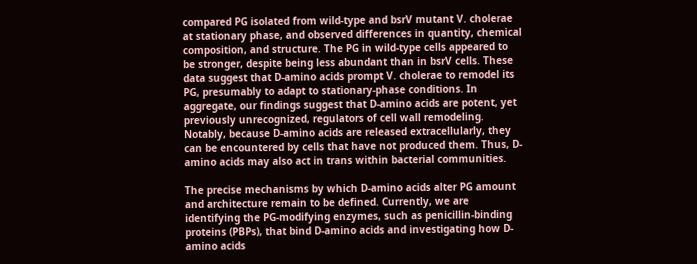compared PG isolated from wild-type and bsrV mutant V. cholerae at stationary phase, and observed differences in quantity, chemical composition, and structure. The PG in wild-type cells appeared to be stronger, despite being less abundant than in bsrV cells. These data suggest that D-amino acids prompt V. cholerae to remodel its PG, presumably to adapt to stationary-phase conditions. In aggregate, our findings suggest that D-amino acids are potent, yet previously unrecognized, regulators of cell wall remodeling. Notably, because D-amino acids are released extracellularly, they can be encountered by cells that have not produced them. Thus, D-amino acids may also act in trans within bacterial communities.

The precise mechanisms by which D-amino acids alter PG amount and architecture remain to be defined. Currently, we are identifying the PG-modifying enzymes, such as penicillin-binding proteins (PBPs), that bind D-amino acids and investigating how D-amino acids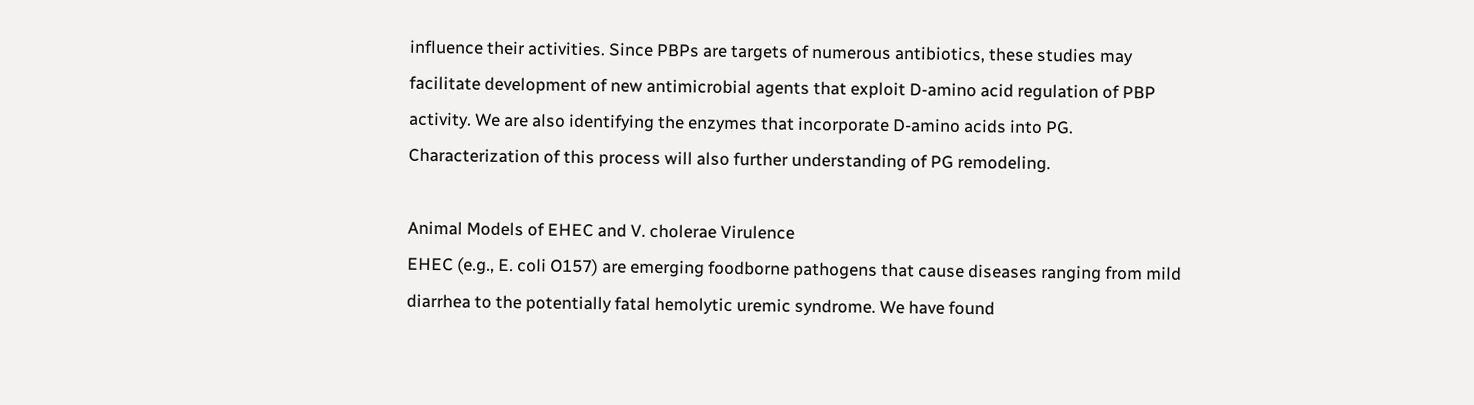influence their activities. Since PBPs are targets of numerous antibiotics, these studies may facilitate development of new antimicrobial agents that exploit D-amino acid regulation of PBP activity. We are also identifying the enzymes that incorporate D-amino acids into PG. Characterization of this process will also further understanding of PG remodeling.

Animal Models of EHEC and V. cholerae Virulence
EHEC (e.g., E. coli O157) are emerging foodborne pathogens that cause diseases ranging from mild diarrhea to the potentially fatal hemolytic uremic syndrome. We have found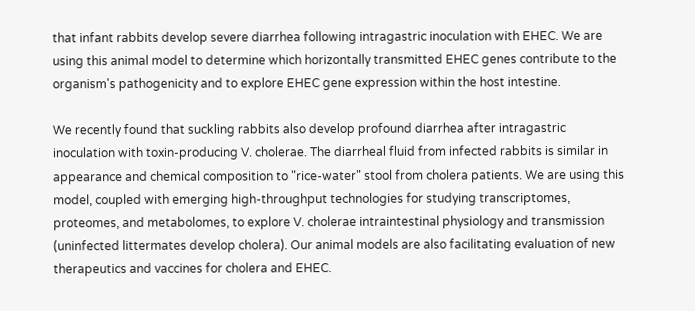that infant rabbits develop severe diarrhea following intragastric inoculation with EHEC. We are using this animal model to determine which horizontally transmitted EHEC genes contribute to the organism's pathogenicity and to explore EHEC gene expression within the host intestine.

We recently found that suckling rabbits also develop profound diarrhea after intragastric inoculation with toxin-producing V. cholerae. The diarrheal fluid from infected rabbits is similar in appearance and chemical composition to "rice-water" stool from cholera patients. We are using this model, coupled with emerging high-throughput technologies for studying transcriptomes, proteomes, and metabolomes, to explore V. cholerae intraintestinal physiology and transmission (uninfected littermates develop cholera). Our animal models are also facilitating evaluation of new therapeutics and vaccines for cholera and EHEC.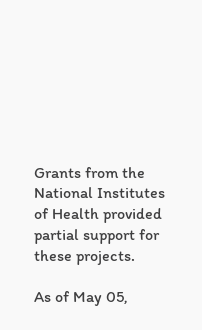Grants from the National Institutes of Health provided partial support for these projects.

As of May 05,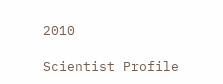2010

Scientist Profile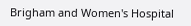Brigham and Women's Hospital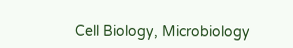Cell Biology, Microbiology